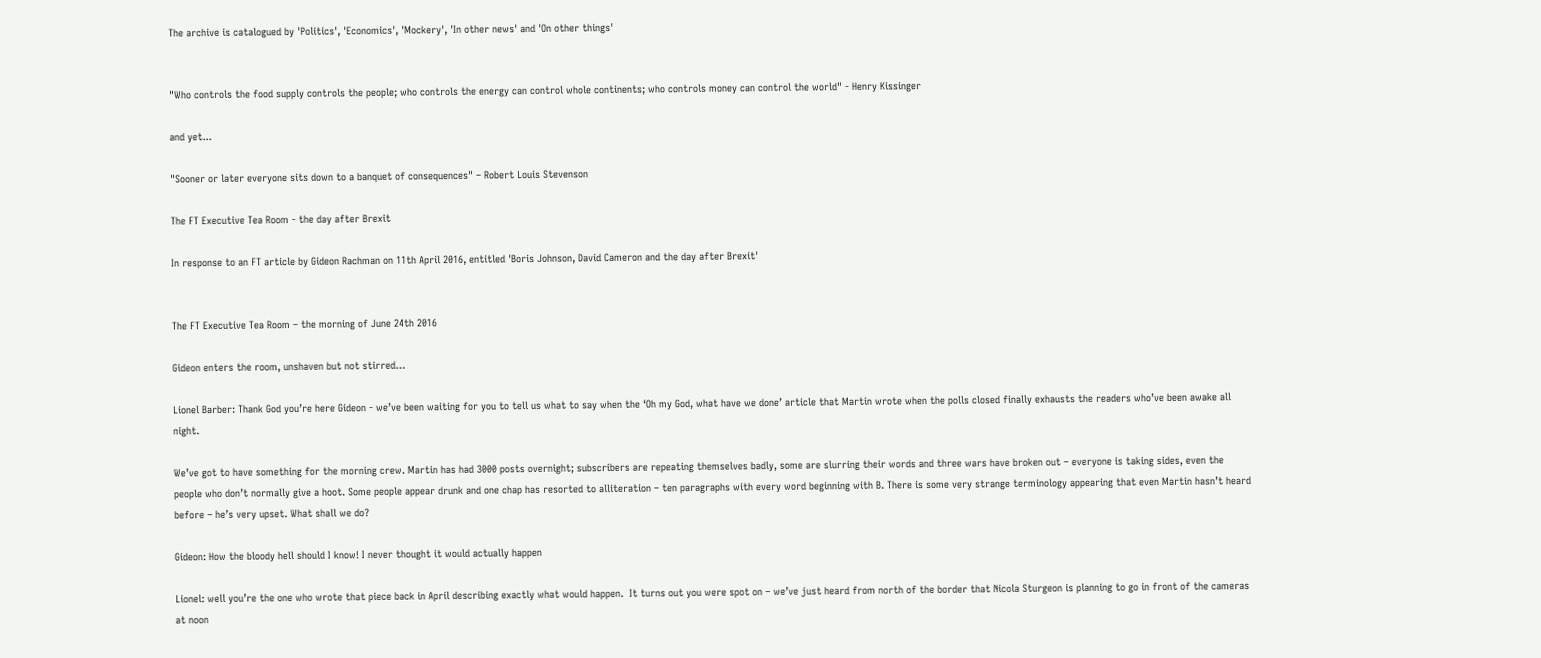The archive is catalogued by 'Politics', 'Economics', 'Mockery', 'In other news' and 'On other things'


"Who controls the food supply controls the people; who controls the energy can control whole continents; who controls money can control the world" - Henry Kissinger

and yet...

"Sooner or later everyone sits down to a banquet of consequences" – Robert Louis Stevenson

The FT Executive Tea Room - the day after Brexit

In response to an FT article by Gideon Rachman on 11th April 2016, entitled 'Boris Johnson, David Cameron and the day after Brexit'


The FT Executive Tea Room – the morning of June 24th 2016

Gideon enters the room, unshaven but not stirred…

Lionel Barber: Thank God you’re here Gideon - we’ve been waiting for you to tell us what to say when the ‘Oh my God, what have we done’ article that Martin wrote when the polls closed finally exhausts the readers who’ve been awake all night.

We’ve got to have something for the morning crew. Martin has had 3000 posts overnight; subscribers are repeating themselves badly, some are slurring their words and three wars have broken out – everyone is taking sides, even the people who don’t normally give a hoot. Some people appear drunk and one chap has resorted to alliteration – ten paragraphs with every word beginning with B. There is some very strange terminology appearing that even Martin hasn’t heard before – he’s very upset. What shall we do?

Gideon: How the bloody hell should I know! I never thought it would actually happen

Lionel: well you’re the one who wrote that piece back in April describing exactly what would happen.  It turns out you were spot on – we’ve just heard from north of the border that Nicola Sturgeon is planning to go in front of the cameras at noon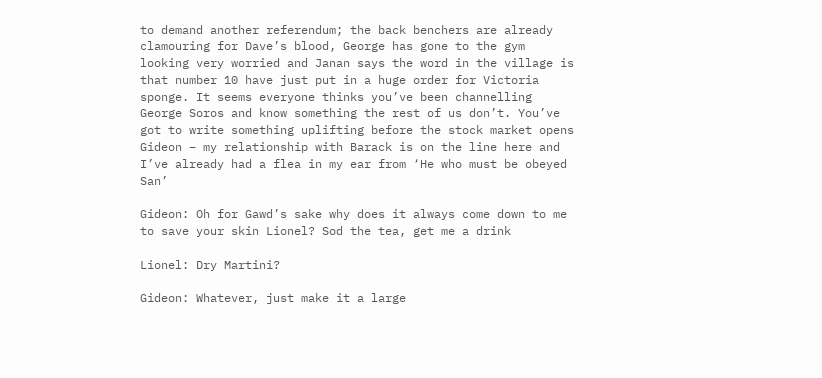to demand another referendum; the back benchers are already clamouring for Dave’s blood, George has gone to the gym looking very worried and Janan says the word in the village is that number 10 have just put in a huge order for Victoria sponge. It seems everyone thinks you’ve been channelling George Soros and know something the rest of us don’t. You’ve got to write something uplifting before the stock market opens Gideon – my relationship with Barack is on the line here and I’ve already had a flea in my ear from ‘He who must be obeyed San’

Gideon: Oh for Gawd’s sake why does it always come down to me to save your skin Lionel? Sod the tea, get me a drink

Lionel: Dry Martini?

Gideon: Whatever, just make it a large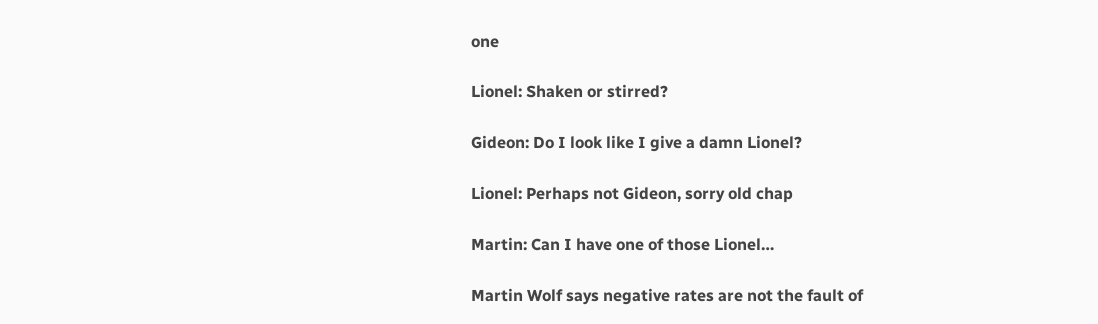one

Lionel: Shaken or stirred?

Gideon: Do I look like I give a damn Lionel?

Lionel: Perhaps not Gideon, sorry old chap

Martin: Can I have one of those Lionel…

Martin Wolf says negative rates are not the fault of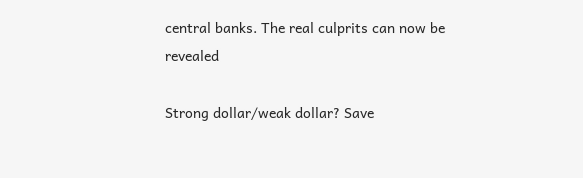central banks. The real culprits can now be revealed

Strong dollar/weak dollar? Save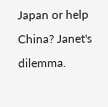Japan or help China? Janet's dilemma.